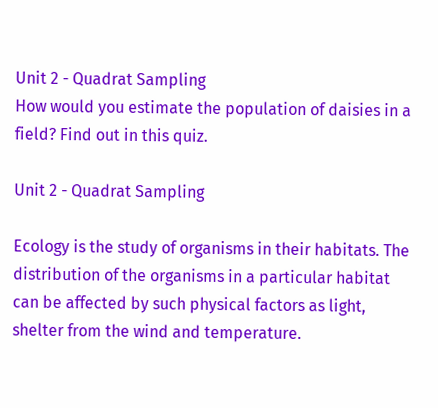Unit 2 - Quadrat Sampling
How would you estimate the population of daisies in a field? Find out in this quiz.

Unit 2 - Quadrat Sampling

Ecology is the study of organisms in their habitats. The distribution of the organisms in a particular habitat can be affected by such physical factors as light, shelter from the wind and temperature.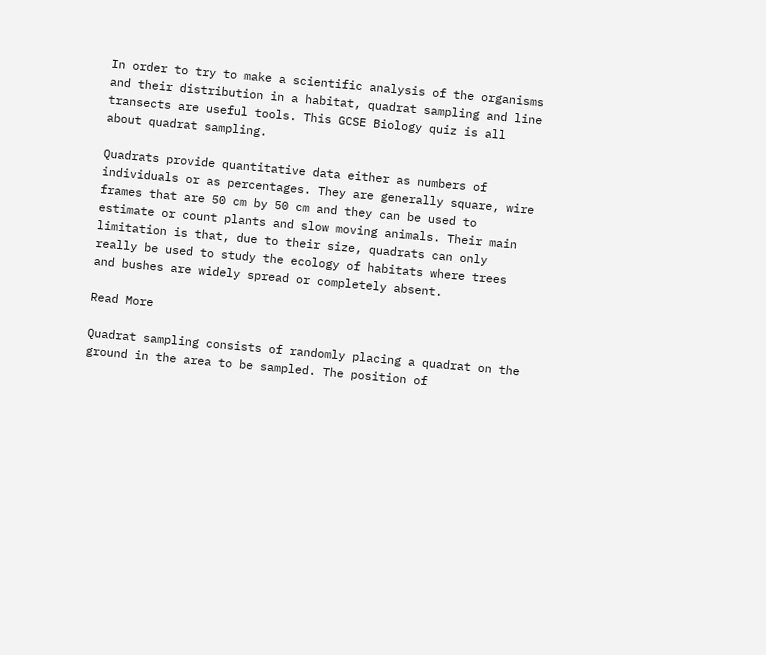In order to try to make a scientific analysis of the organisms and their distribution in a habitat, quadrat sampling and line transects are useful tools. This GCSE Biology quiz is all about quadrat sampling.

Quadrats provide quantitative data either as numbers of individuals or as percentages. They are generally square, wire frames that are 50 cm by 50 cm and they can be used to estimate or count plants and slow moving animals. Their main limitation is that, due to their size, quadrats can only really be used to study the ecology of habitats where trees and bushes are widely spread or completely absent.

Read More

Quadrat sampling consists of randomly placing a quadrat on the ground in the area to be sampled. The position of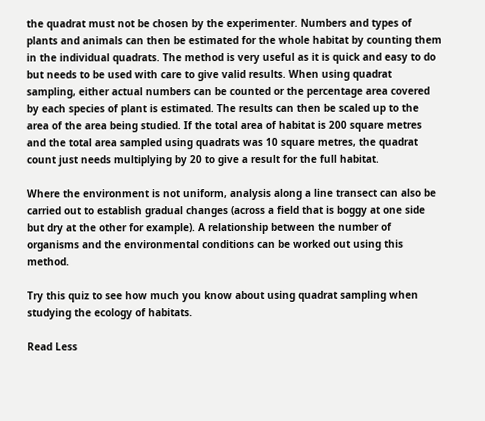the quadrat must not be chosen by the experimenter. Numbers and types of plants and animals can then be estimated for the whole habitat by counting them in the individual quadrats. The method is very useful as it is quick and easy to do but needs to be used with care to give valid results. When using quadrat sampling, either actual numbers can be counted or the percentage area covered by each species of plant is estimated. The results can then be scaled up to the area of the area being studied. If the total area of habitat is 200 square metres and the total area sampled using quadrats was 10 square metres, the quadrat count just needs multiplying by 20 to give a result for the full habitat.

Where the environment is not uniform, analysis along a line transect can also be carried out to establish gradual changes (across a field that is boggy at one side but dry at the other for example). A relationship between the number of organisms and the environmental conditions can be worked out using this method.

Try this quiz to see how much you know about using quadrat sampling when studying the ecology of habitats.

Read Less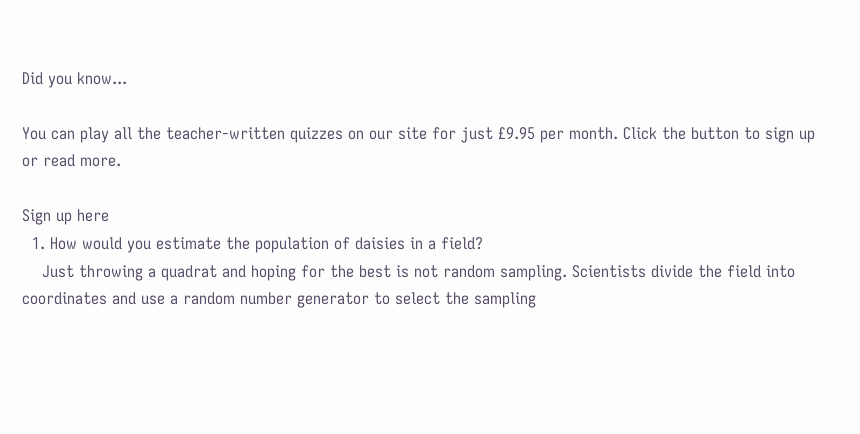Did you know...

You can play all the teacher-written quizzes on our site for just £9.95 per month. Click the button to sign up or read more.

Sign up here
  1. How would you estimate the population of daisies in a field?
    Just throwing a quadrat and hoping for the best is not random sampling. Scientists divide the field into coordinates and use a random number generator to select the sampling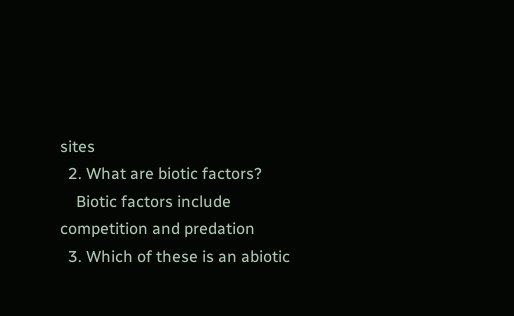sites
  2. What are biotic factors?
    Biotic factors include competition and predation
  3. Which of these is an abiotic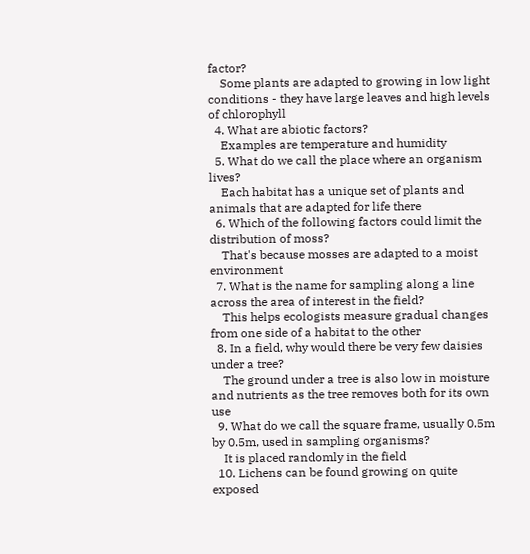factor?
    Some plants are adapted to growing in low light conditions - they have large leaves and high levels of chlorophyll
  4. What are abiotic factors?
    Examples are temperature and humidity
  5. What do we call the place where an organism lives?
    Each habitat has a unique set of plants and animals that are adapted for life there
  6. Which of the following factors could limit the distribution of moss?
    That's because mosses are adapted to a moist environment
  7. What is the name for sampling along a line across the area of interest in the field?
    This helps ecologists measure gradual changes from one side of a habitat to the other
  8. In a field, why would there be very few daisies under a tree?
    The ground under a tree is also low in moisture and nutrients as the tree removes both for its own use
  9. What do we call the square frame, usually 0.5m by 0.5m, used in sampling organisms?
    It is placed randomly in the field
  10. Lichens can be found growing on quite exposed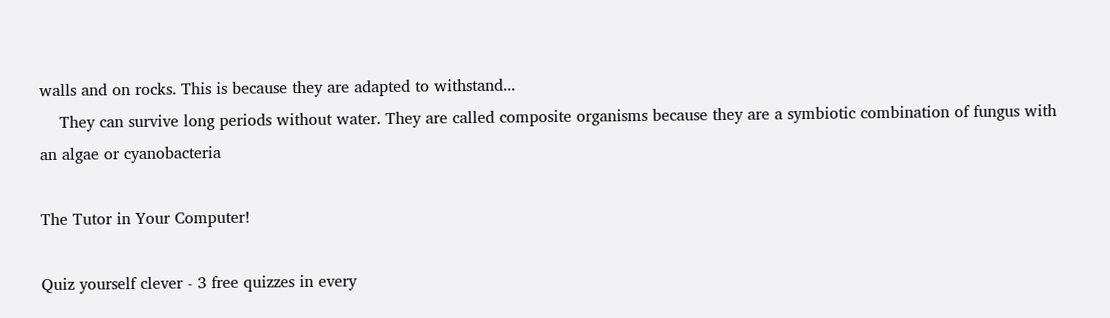walls and on rocks. This is because they are adapted to withstand...
    They can survive long periods without water. They are called composite organisms because they are a symbiotic combination of fungus with an algae or cyanobacteria

The Tutor in Your Computer!

Quiz yourself clever - 3 free quizzes in every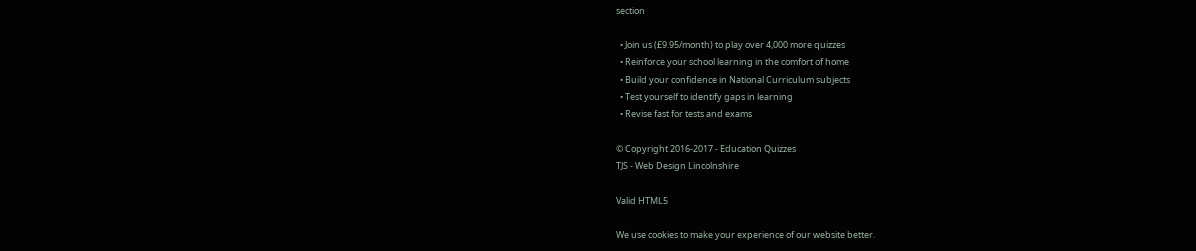section

  • Join us (£9.95/month) to play over 4,000 more quizzes
  • Reinforce your school learning in the comfort of home
  • Build your confidence in National Curriculum subjects
  • Test yourself to identify gaps in learning
  • Revise fast for tests and exams

© Copyright 2016-2017 - Education Quizzes
TJS - Web Design Lincolnshire

Valid HTML5

We use cookies to make your experience of our website better.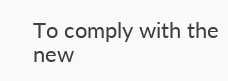To comply with the new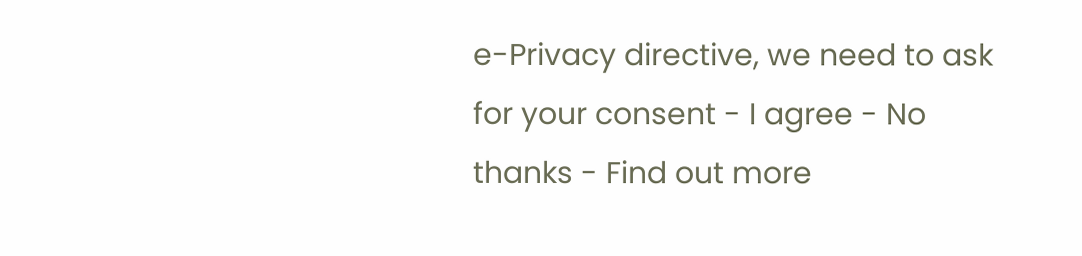e-Privacy directive, we need to ask for your consent - I agree - No thanks - Find out more